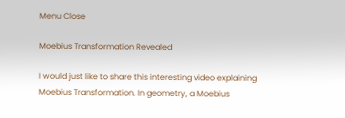Menu Close

Moebius Transformation Revealed

I would just like to share this interesting video explaining Moebius Transformation. In geometry, a Moebius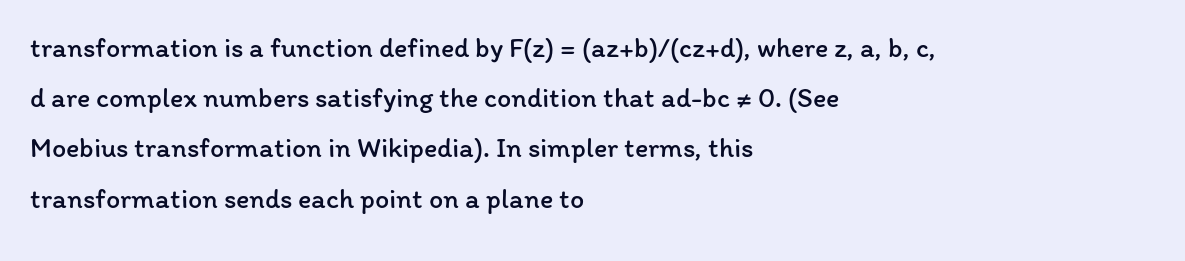transformation is a function defined by F(z) = (az+b)/(cz+d), where z, a, b, c, d are complex numbers satisfying the condition that ad-bc ≠ 0. (See Moebius transformation in Wikipedia). In simpler terms, this transformation sends each point on a plane to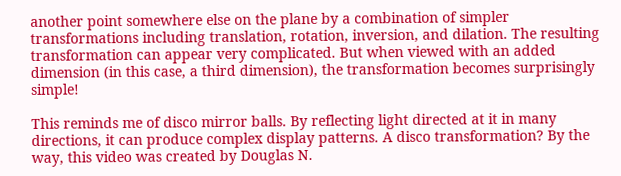another point somewhere else on the plane by a combination of simpler transformations including translation, rotation, inversion, and dilation. The resulting transformation can appear very complicated. But when viewed with an added dimension (in this case, a third dimension), the transformation becomes surprisingly simple!

This reminds me of disco mirror balls. By reflecting light directed at it in many directions, it can produce complex display patterns. A disco transformation? By the way, this video was created by Douglas N.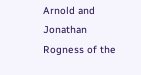Arnold and Jonathan Rogness of the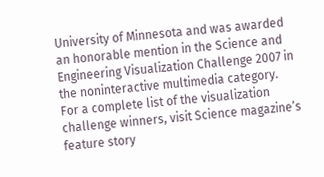University of Minnesota and was awarded an honorable mention in the Science and Engineering Visualization Challenge 2007 in the noninteractive multimedia category.  For a complete list of the visualization challenge winners, visit Science magazine’s feature story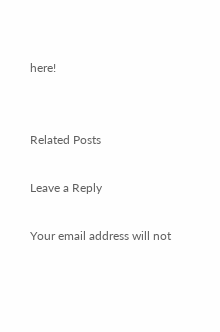here!


Related Posts

Leave a Reply

Your email address will not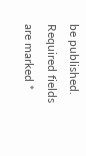be published. Required fields are marked *